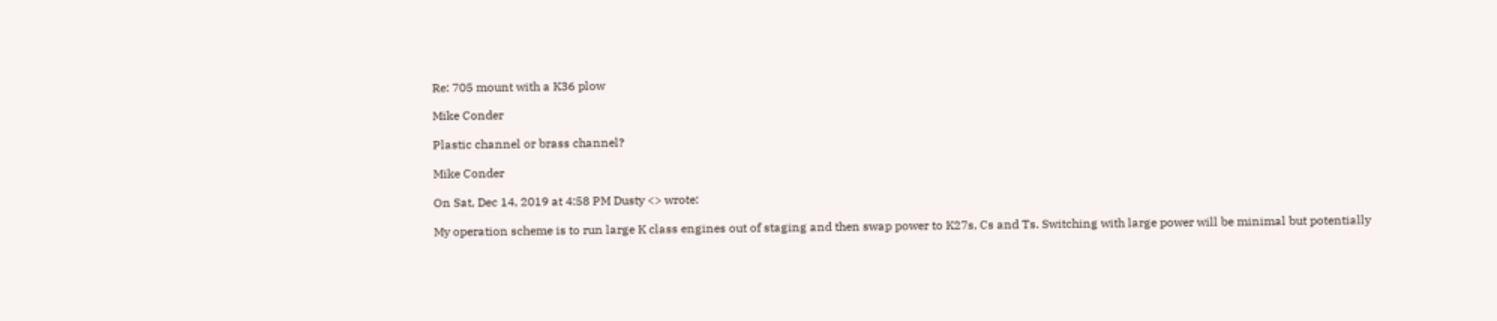Re: 705 mount with a K36 plow

Mike Conder

Plastic channel or brass channel?

Mike Conder

On Sat, Dec 14, 2019 at 4:58 PM Dusty <> wrote:

My operation scheme is to run large K class engines out of staging and then swap power to K27s, Cs and Ts. Switching with large power will be minimal but potentially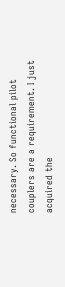necessary. So functional pilot couplers are a requirement. I just acquired the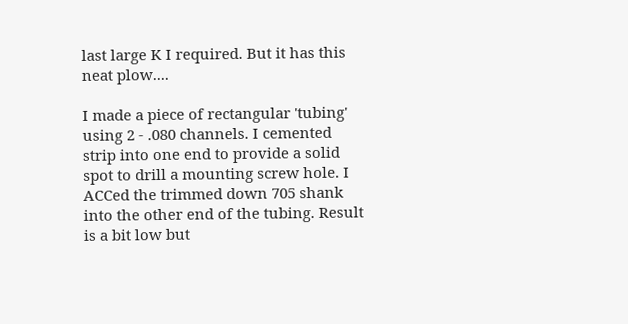last large K I required. But it has this neat plow....

I made a piece of rectangular 'tubing' using 2 - .080 channels. I cemented strip into one end to provide a solid spot to drill a mounting screw hole. I ACCed the trimmed down 705 shank into the other end of the tubing. Result is a bit low but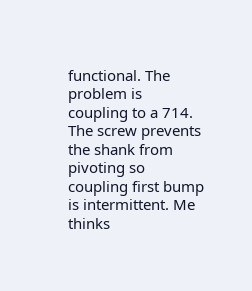functional. The problem is coupling to a 714. The screw prevents the shank from pivoting so coupling first bump is intermittent. Me thinks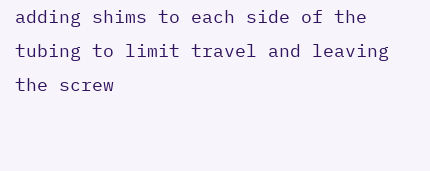adding shims to each side of the tubing to limit travel and leaving the screw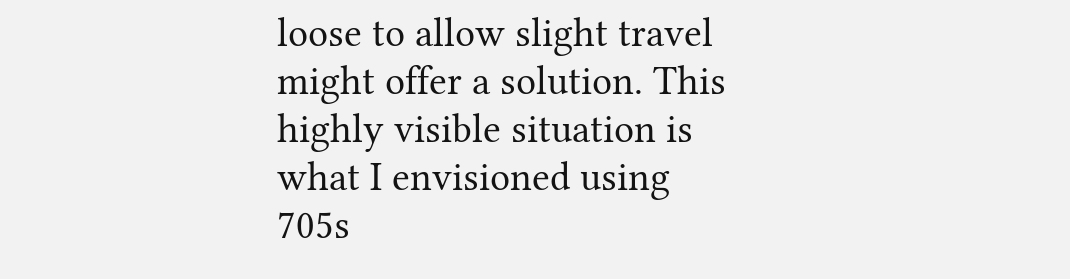loose to allow slight travel might offer a solution. This highly visible situation is what I envisioned using 705s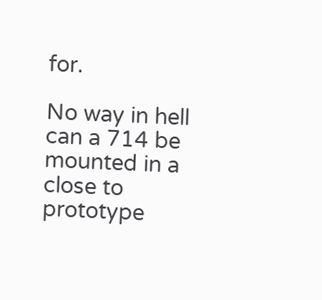for.

No way in hell can a 714 be mounted in a close to prototype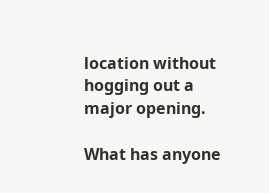location without hogging out a major opening.

What has anyone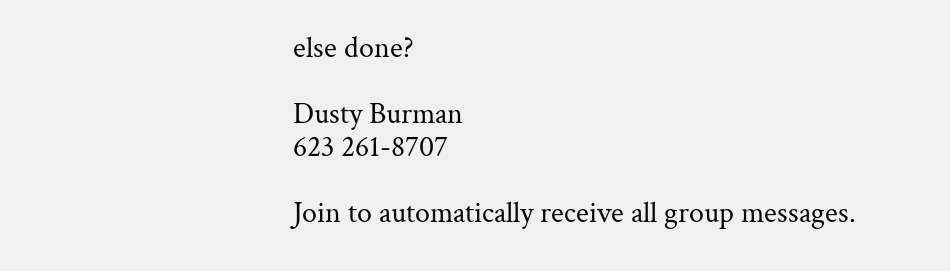else done?

Dusty Burman
623 261-8707

Join to automatically receive all group messages.